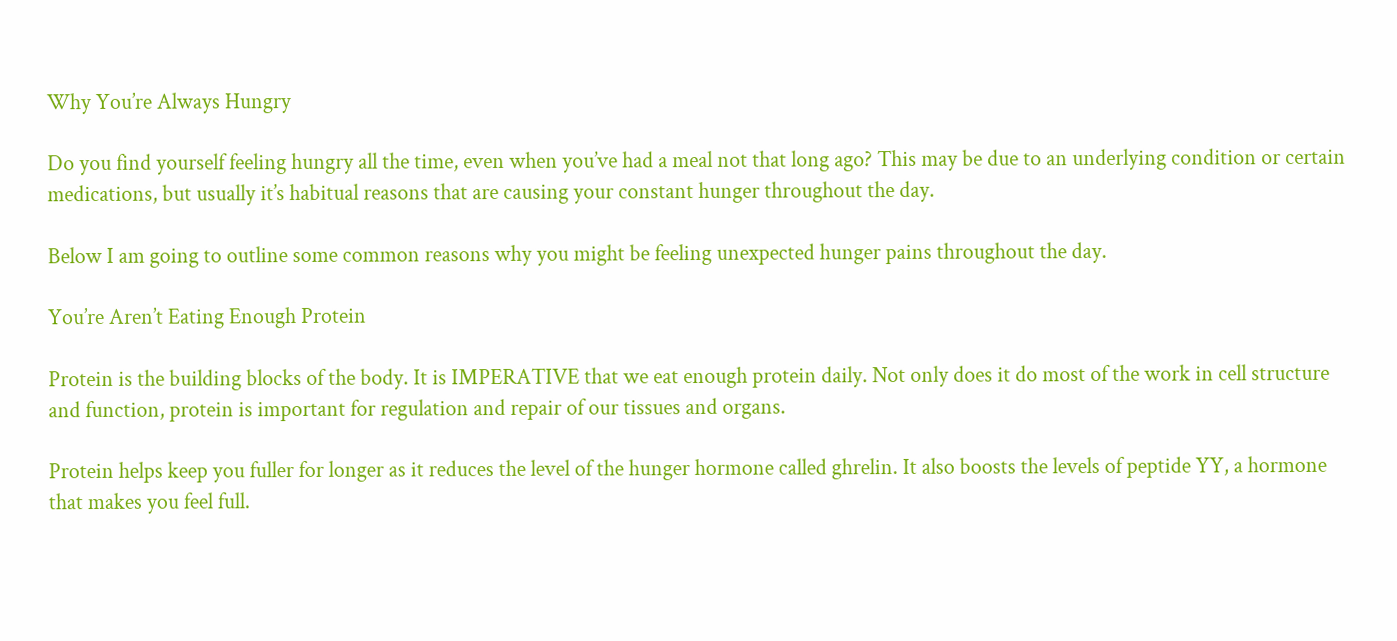Why You’re Always Hungry

Do you find yourself feeling hungry all the time, even when you’ve had a meal not that long ago? This may be due to an underlying condition or certain medications, but usually it’s habitual reasons that are causing your constant hunger throughout the day.

Below I am going to outline some common reasons why you might be feeling unexpected hunger pains throughout the day.

You’re Aren’t Eating Enough Protein

Protein is the building blocks of the body. It is IMPERATIVE that we eat enough protein daily. Not only does it do most of the work in cell structure and function, protein is important for regulation and repair of our tissues and organs.

Protein helps keep you fuller for longer as it reduces the level of the hunger hormone called ghrelin. It also boosts the levels of peptide YY, a hormone that makes you feel full.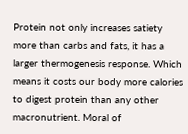Protein not only increases satiety more than carbs and fats, it has a larger thermogenesis response. Which means it costs our body more calories to digest protein than any other macronutrient. Moral of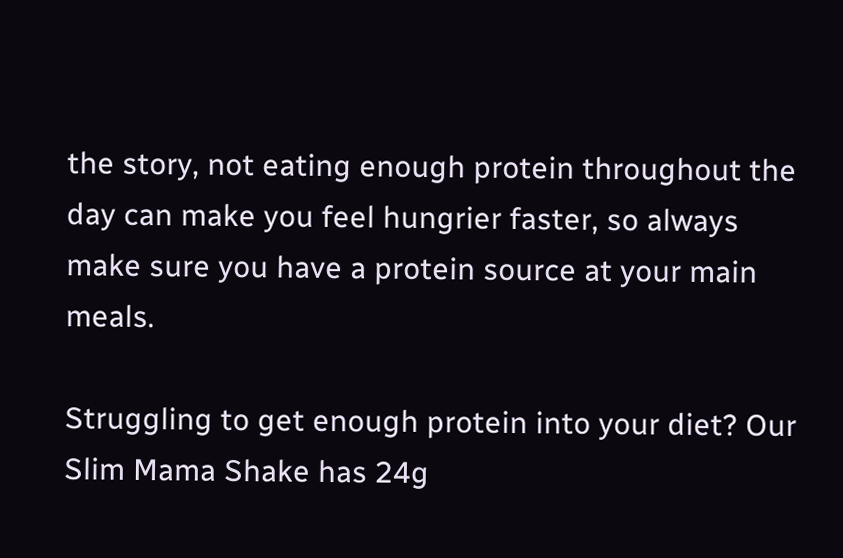the story, not eating enough protein throughout the day can make you feel hungrier faster, so always make sure you have a protein source at your main meals.

Struggling to get enough protein into your diet? Our Slim Mama Shake has 24g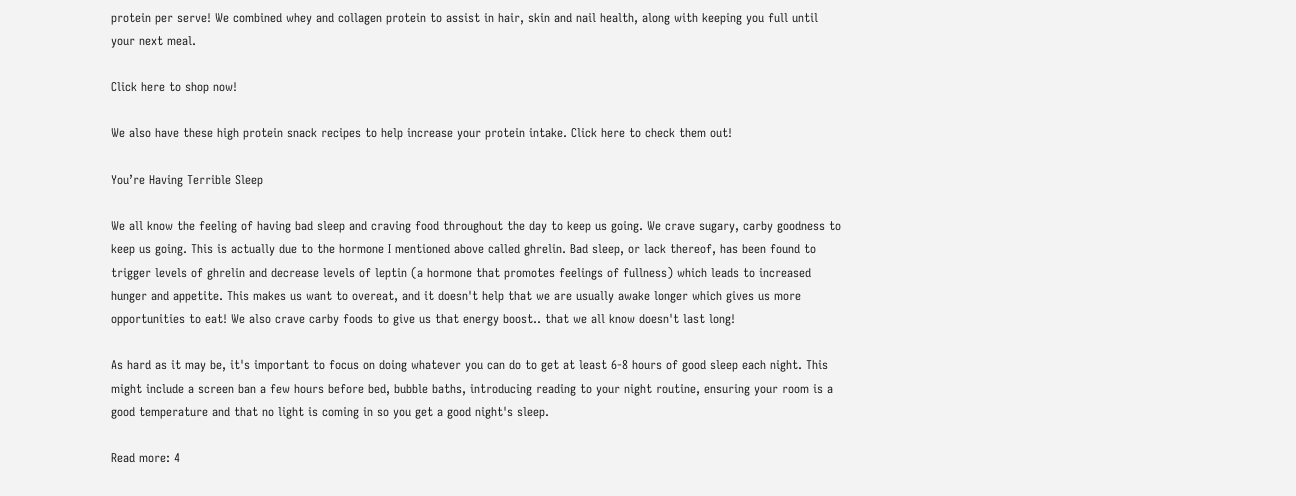protein per serve! We combined whey and collagen protein to assist in hair, skin and nail health, along with keeping you full until your next meal.

Click here to shop now!

We also have these high protein snack recipes to help increase your protein intake. Click here to check them out!

You’re Having Terrible Sleep

We all know the feeling of having bad sleep and craving food throughout the day to keep us going. We crave sugary, carby goodness to keep us going. This is actually due to the hormone I mentioned above called ghrelin. Bad sleep, or lack thereof, has been found to trigger levels of ghrelin and decrease levels of leptin (a hormone that promotes feelings of fullness) which leads to increased hunger and appetite. This makes us want to overeat, and it doesn't help that we are usually awake longer which gives us more opportunities to eat! We also crave carby foods to give us that energy boost.. that we all know doesn't last long!

As hard as it may be, it's important to focus on doing whatever you can do to get at least 6-8 hours of good sleep each night. This might include a screen ban a few hours before bed, bubble baths, introducing reading to your night routine, ensuring your room is a good temperature and that no light is coming in so you get a good night's sleep.

Read more: 4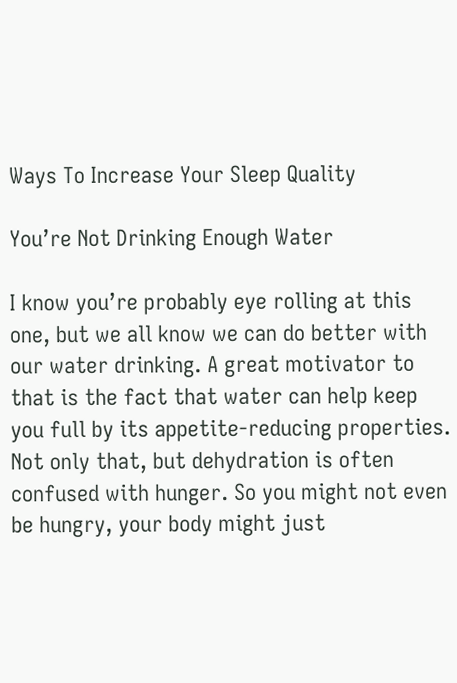Ways To Increase Your Sleep Quality

You’re Not Drinking Enough Water

I know you’re probably eye rolling at this one, but we all know we can do better with our water drinking. A great motivator to that is the fact that water can help keep you full by its appetite-reducing properties. Not only that, but dehydration is often confused with hunger. So you might not even be hungry, your body might just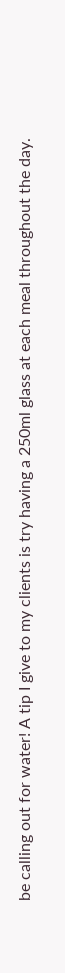be calling out for water! A tip I give to my clients is try having a 250ml glass at each meal throughout the day.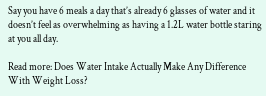Say you have 6 meals a day that’s already 6 glasses of water and it doesn’t feel as overwhelming as having a 1.2L water bottle staring at you all day.

Read more: Does Water Intake Actually Make Any Difference With Weight Loss?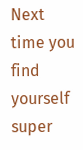Next time you find yourself super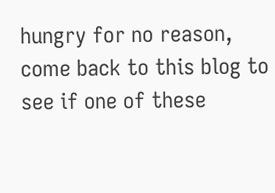hungry for no reason, come back to this blog to see if one of these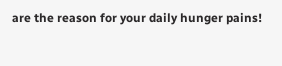are the reason for your daily hunger pains!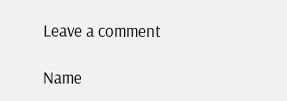Leave a comment

Name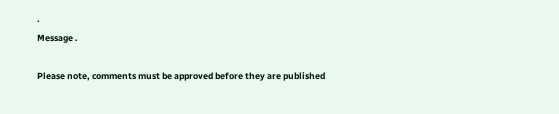.
Message .

Please note, comments must be approved before they are published